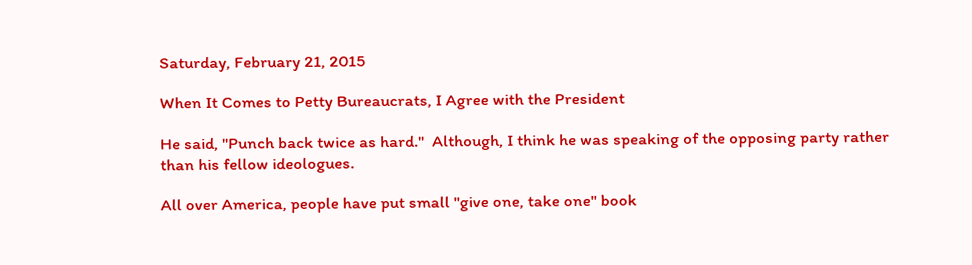Saturday, February 21, 2015

When It Comes to Petty Bureaucrats, I Agree with the President

He said, "Punch back twice as hard."  Although, I think he was speaking of the opposing party rather than his fellow ideologues.

All over America, people have put small "give one, take one" book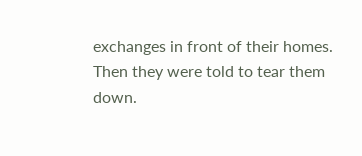exchanges in front of their homes. Then they were told to tear them down.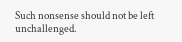Such nonsense should not be left unchallenged.